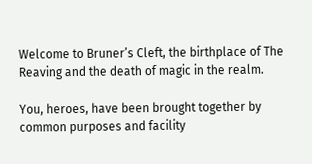Welcome to Bruner’s Cleft, the birthplace of The Reaving and the death of magic in the realm.

You, heroes, have been brought together by common purposes and facility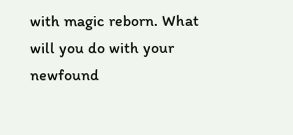with magic reborn. What will you do with your newfound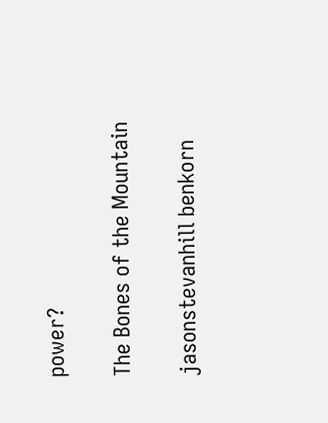power?

The Bones of the Mountain

jasonstevanhill benkorn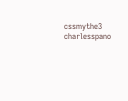cssmythe3 charlesspano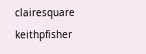clairesquare keithpfisher